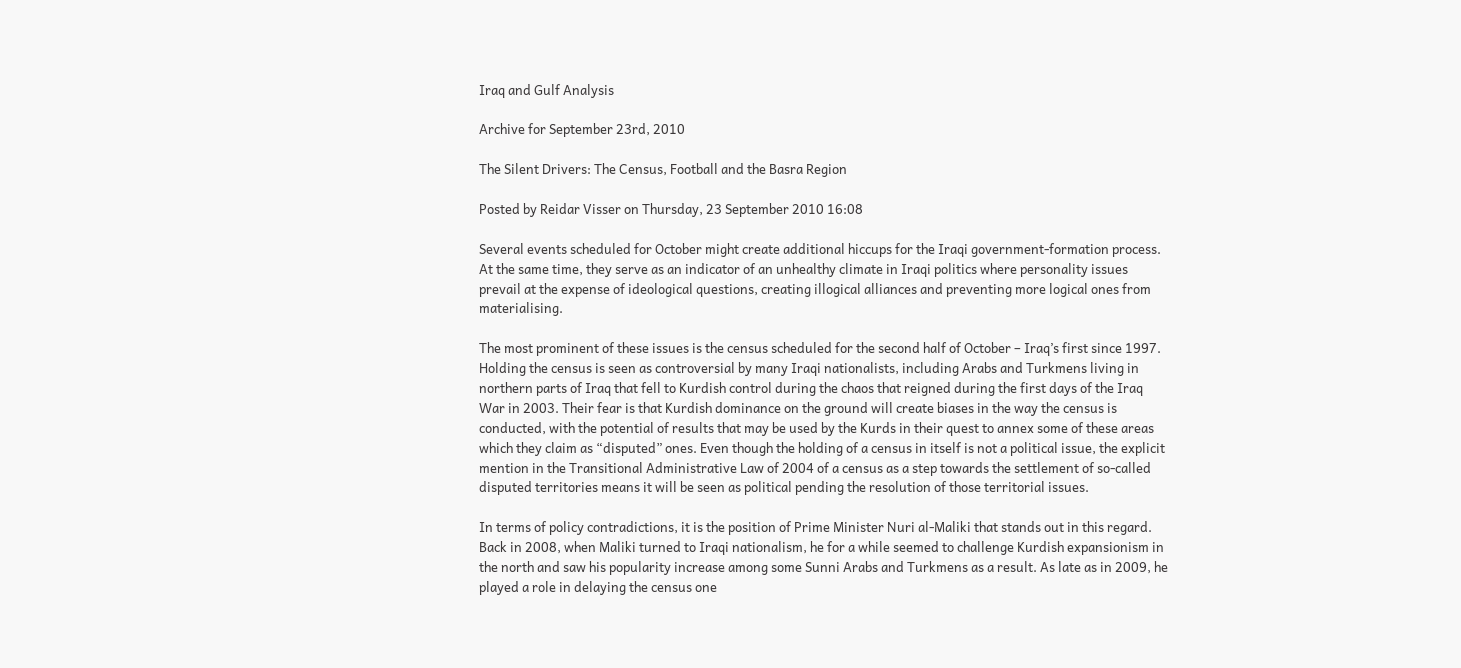Iraq and Gulf Analysis

Archive for September 23rd, 2010

The Silent Drivers: The Census, Football and the Basra Region

Posted by Reidar Visser on Thursday, 23 September 2010 16:08

Several events scheduled for October might create additional hiccups for the Iraqi government-formation process. At the same time, they serve as an indicator of an unhealthy climate in Iraqi politics where personality issues prevail at the expense of ideological questions, creating illogical alliances and preventing more logical ones from materialising.

The most prominent of these issues is the census scheduled for the second half of October – Iraq’s first since 1997. Holding the census is seen as controversial by many Iraqi nationalists, including Arabs and Turkmens living in northern parts of Iraq that fell to Kurdish control during the chaos that reigned during the first days of the Iraq War in 2003. Their fear is that Kurdish dominance on the ground will create biases in the way the census is conducted, with the potential of results that may be used by the Kurds in their quest to annex some of these areas which they claim as “disputed” ones. Even though the holding of a census in itself is not a political issue, the explicit mention in the Transitional Administrative Law of 2004 of a census as a step towards the settlement of so-called disputed territories means it will be seen as political pending the resolution of those territorial issues.

In terms of policy contradictions, it is the position of Prime Minister Nuri al-Maliki that stands out in this regard. Back in 2008, when Maliki turned to Iraqi nationalism, he for a while seemed to challenge Kurdish expansionism in the north and saw his popularity increase among some Sunni Arabs and Turkmens as a result. As late as in 2009, he played a role in delaying the census one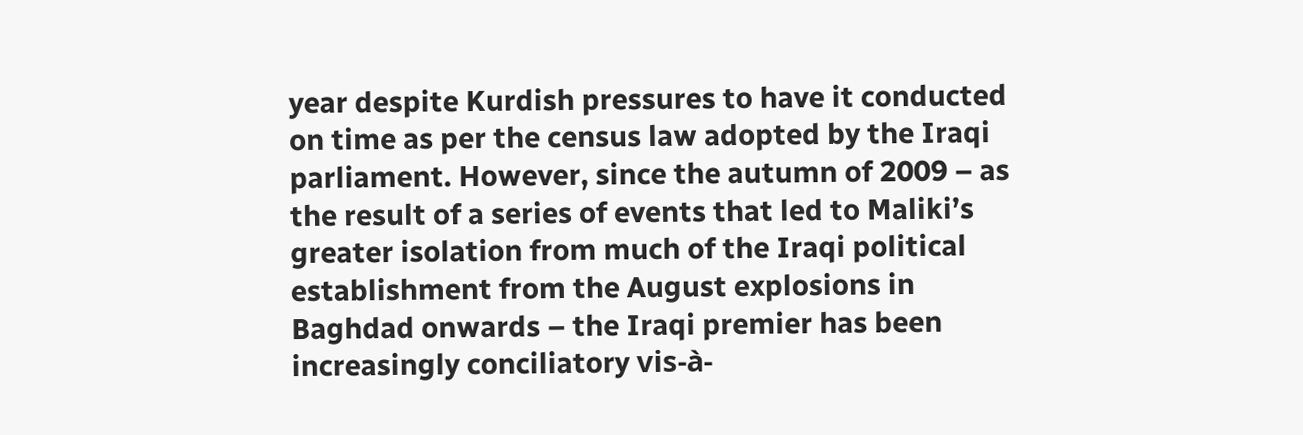year despite Kurdish pressures to have it conducted on time as per the census law adopted by the Iraqi parliament. However, since the autumn of 2009 – as the result of a series of events that led to Maliki’s greater isolation from much of the Iraqi political establishment from the August explosions in Baghdad onwards – the Iraqi premier has been increasingly conciliatory vis-à-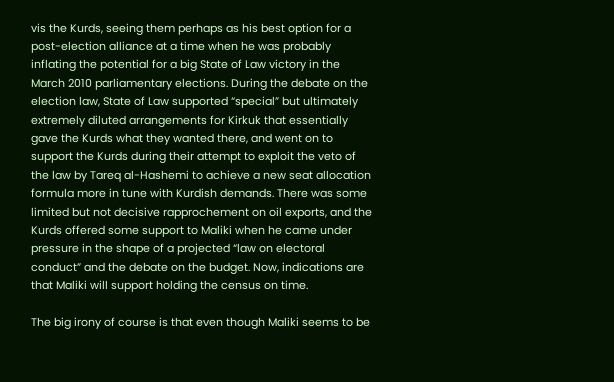vis the Kurds, seeing them perhaps as his best option for a post-election alliance at a time when he was probably inflating the potential for a big State of Law victory in the March 2010 parliamentary elections. During the debate on the election law, State of Law supported “special” but ultimately extremely diluted arrangements for Kirkuk that essentially gave the Kurds what they wanted there, and went on to support the Kurds during their attempt to exploit the veto of the law by Tareq al-Hashemi to achieve a new seat allocation formula more in tune with Kurdish demands. There was some limited but not decisive rapprochement on oil exports, and the Kurds offered some support to Maliki when he came under pressure in the shape of a projected “law on electoral conduct” and the debate on the budget. Now, indications are that Maliki will support holding the census on time.

The big irony of course is that even though Maliki seems to be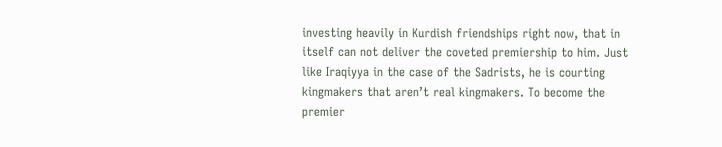investing heavily in Kurdish friendships right now, that in itself can not deliver the coveted premiership to him. Just like Iraqiyya in the case of the Sadrists, he is courting kingmakers that aren’t real kingmakers. To become the premier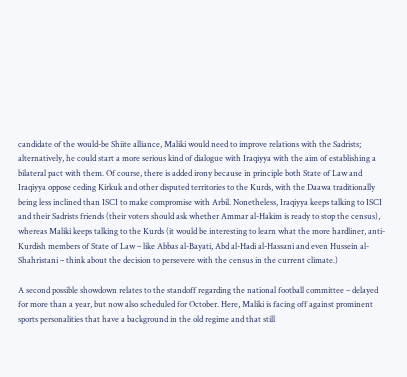candidate of the would-be Shiite alliance, Maliki would need to improve relations with the Sadrists; alternatively, he could start a more serious kind of dialogue with Iraqiyya with the aim of establishing a bilateral pact with them. Of course, there is added irony because in principle both State of Law and Iraqiyya oppose ceding Kirkuk and other disputed territories to the Kurds, with the Daawa traditionally being less inclined than ISCI to make compromise with Arbil. Nonetheless, Iraqiyya keeps talking to ISCI and their Sadrists friends (their voters should ask whether Ammar al-Hakim is ready to stop the census), whereas Maliki keeps talking to the Kurds (it would be interesting to learn what the more hardliner, anti-Kurdish members of State of Law – like Abbas al-Bayati, Abd al-Hadi al-Hassani and even Hussein al-Shahristani – think about the decision to persevere with the census in the current climate.)

A second possible showdown relates to the standoff regarding the national football committee – delayed for more than a year, but now also scheduled for October. Here, Maliki is facing off against prominent sports personalities that have a background in the old regime and that still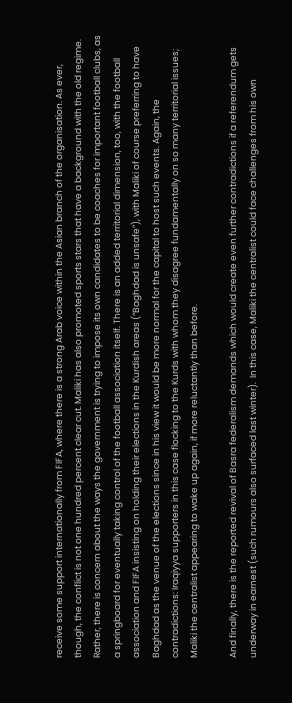receive some support internationally from FIFA, where there is a strong Arab voice within the Asian branch of the organisation. As ever, though, the conflict is not one hundred percent clear cut. Maliki has also promoted sports stars that have a background with the old regime. Rather, there is concern about the ways the government is trying to impose its own candidates to be coaches for important football clubs, as a springboard for eventually taking control of the football association itself. There is an added territorial dimension, too, with the football association and FIFA insisting on holding their elections in the Kurdish areas (“Baghdad is unsafe”), with Maliki of course preferring to have Baghdad as the venue of the elections since in his view it would be more normal for the capital to host such events. Again, the contradictions: Iraqiyya supporters in this case flocking to the Kurds with whom they disagree fundamentally on so many territorial issues; Maliki the centralist appearing to wake up again, if more reluctantly than before.

And finally, there is the reported revival of Basra federalism demands which would create even further contradictions if a referendum gets underway in earnest (such rumours also surfaced last winter).  In this case, Maliki the centralist could face challenges from his own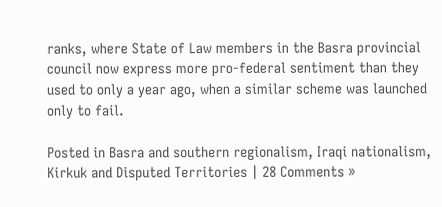ranks, where State of Law members in the Basra provincial council now express more pro-federal sentiment than they used to only a year ago, when a similar scheme was launched only to fail.

Posted in Basra and southern regionalism, Iraqi nationalism, Kirkuk and Disputed Territories | 28 Comments »